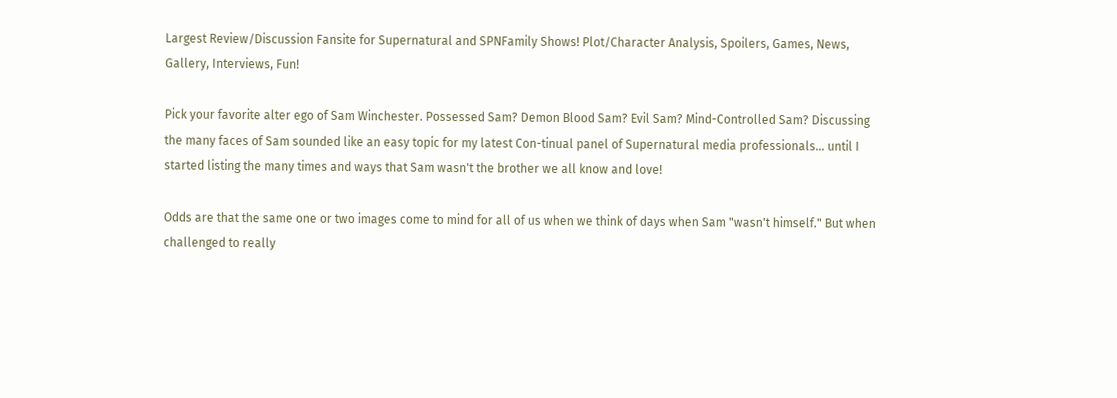Largest Review/Discussion Fansite for Supernatural and SPNFamily Shows! Plot/Character Analysis, Spoilers, Games, News, Gallery, Interviews, Fun!

Pick your favorite alter ego of Sam Winchester. Possessed Sam? Demon Blood Sam? Evil Sam? Mind-Controlled Sam? Discussing the many faces of Sam sounded like an easy topic for my latest Con-tinual panel of Supernatural media professionals... until I started listing the many times and ways that Sam wasn't the brother we all know and love!

Odds are that the same one or two images come to mind for all of us when we think of days when Sam "wasn't himself." But when challenged to really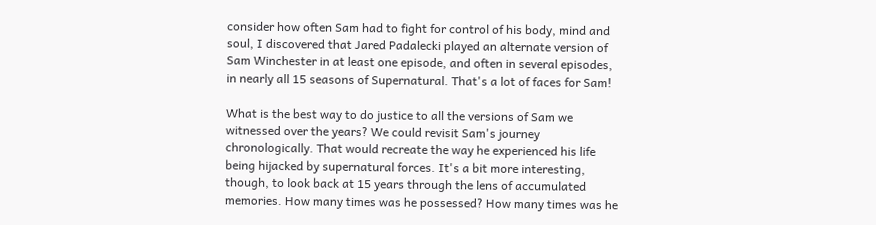consider how often Sam had to fight for control of his body, mind and soul, I discovered that Jared Padalecki played an alternate version of Sam Winchester in at least one episode, and often in several episodes, in nearly all 15 seasons of Supernatural. That's a lot of faces for Sam!

What is the best way to do justice to all the versions of Sam we witnessed over the years? We could revisit Sam's journey chronologically. That would recreate the way he experienced his life being hijacked by supernatural forces. It's a bit more interesting, though, to look back at 15 years through the lens of accumulated memories. How many times was he possessed? How many times was he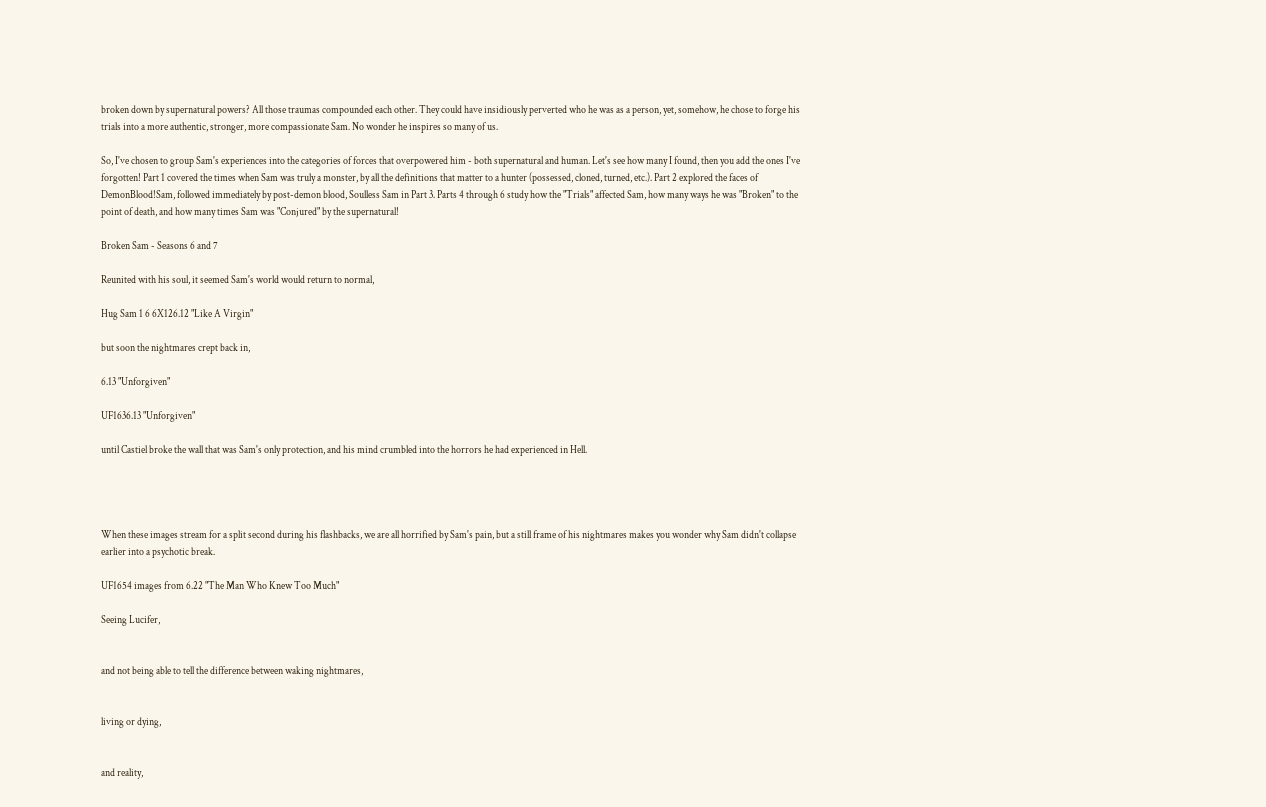broken down by supernatural powers? All those traumas compounded each other. They could have insidiously perverted who he was as a person, yet, somehow, he chose to forge his trials into a more authentic, stronger, more compassionate Sam. No wonder he inspires so many of us.

So, I've chosen to group Sam's experiences into the categories of forces that overpowered him - both supernatural and human. Let's see how many I found, then you add the ones I've forgotten! Part 1 covered the times when Sam was truly a monster, by all the definitions that matter to a hunter (possessed, cloned, turned, etc.). Part 2 explored the faces of DemonBlood!Sam, followed immediately by post-demon blood, Soulless Sam in Part 3. Parts 4 through 6 study how the "Trials" affected Sam, how many ways he was "Broken" to the point of death, and how many times Sam was "Conjured" by the supernatural!

Broken Sam - Seasons 6 and 7

Reunited with his soul, it seemed Sam's world would return to normal,

Hug Sam 1 6 6X126.12 "Like A Virgin"

but soon the nightmares crept back in,

6.13 "Unforgiven"

UF1636.13 "Unforgiven"

until Castiel broke the wall that was Sam's only protection, and his mind crumbled into the horrors he had experienced in Hell.




When these images stream for a split second during his flashbacks, we are all horrified by Sam's pain, but a still frame of his nightmares makes you wonder why Sam didn't collapse earlier into a psychotic break.

UF1654 images from 6.22 "The Man Who Knew Too Much"

Seeing Lucifer,


and not being able to tell the difference between waking nightmares,


living or dying,


and reality,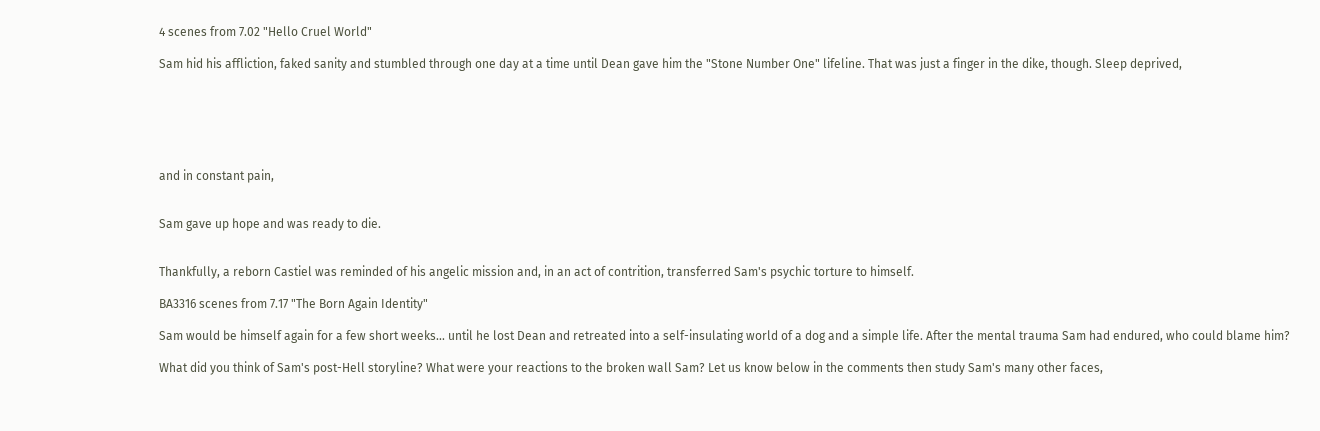4 scenes from 7.02 "Hello Cruel World"

Sam hid his affliction, faked sanity and stumbled through one day at a time until Dean gave him the "Stone Number One" lifeline. That was just a finger in the dike, though. Sleep deprived,






and in constant pain,


Sam gave up hope and was ready to die.


Thankfully, a reborn Castiel was reminded of his angelic mission and, in an act of contrition, transferred Sam's psychic torture to himself.

BA3316 scenes from 7.17 "The Born Again Identity"

Sam would be himself again for a few short weeks... until he lost Dean and retreated into a self-insulating world of a dog and a simple life. After the mental trauma Sam had endured, who could blame him?

What did you think of Sam's post-Hell storyline? What were your reactions to the broken wall Sam? Let us know below in the comments then study Sam's many other faces,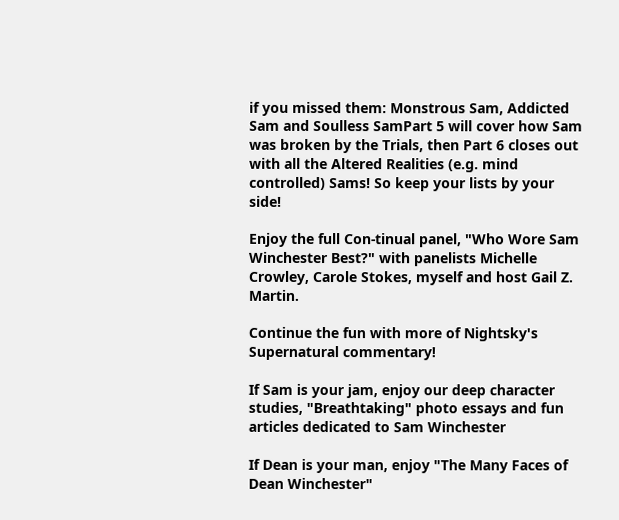if you missed them: Monstrous Sam, Addicted Sam and Soulless SamPart 5 will cover how Sam was broken by the Trials, then Part 6 closes out with all the Altered Realities (e.g. mind controlled) Sams! So keep your lists by your side!

Enjoy the full Con-tinual panel, "Who Wore Sam Winchester Best?" with panelists Michelle Crowley, Carole Stokes, myself and host Gail Z. Martin.

Continue the fun with more of Nightsky's Supernatural commentary!

If Sam is your jam, enjoy our deep character studies, "Breathtaking" photo essays and fun articles dedicated to Sam Winchester

If Dean is your man, enjoy "The Many Faces of Dean Winchester"